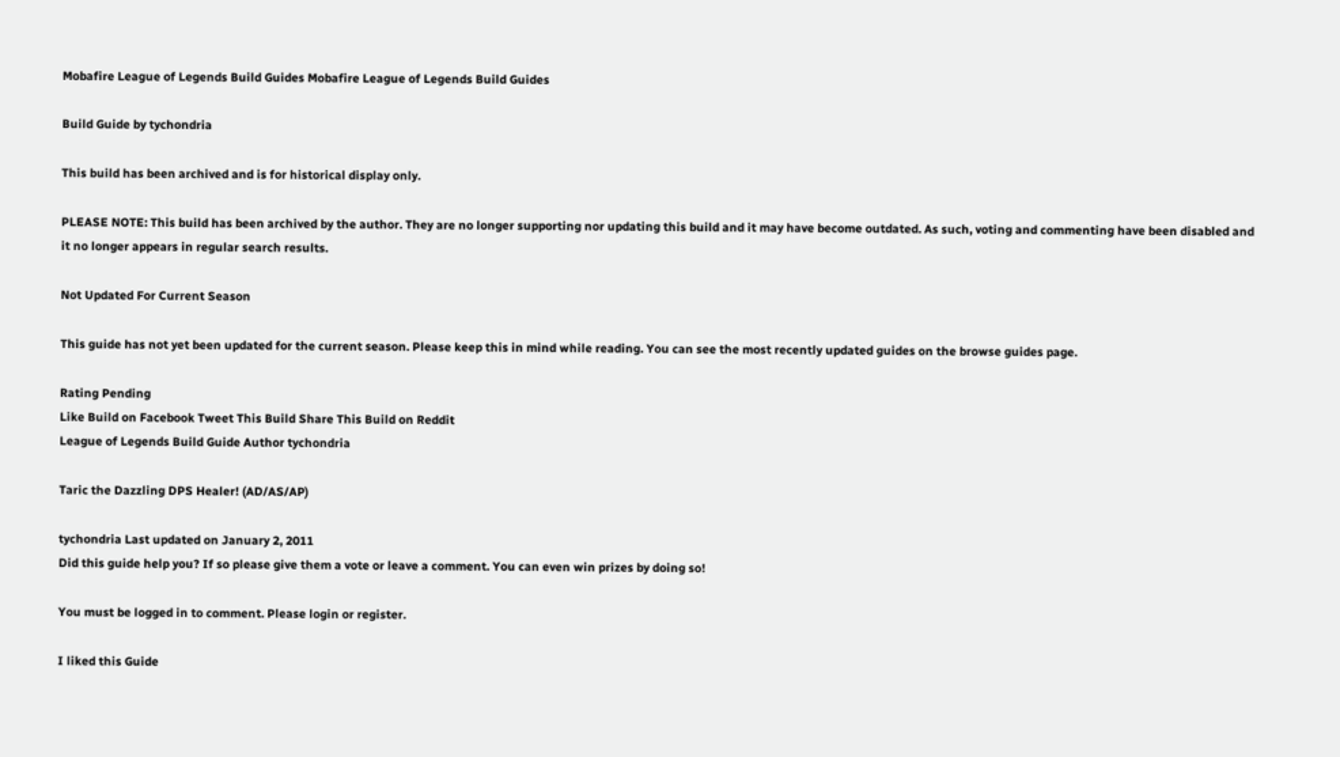Mobafire League of Legends Build Guides Mobafire League of Legends Build Guides

Build Guide by tychondria

This build has been archived and is for historical display only.

PLEASE NOTE: This build has been archived by the author. They are no longer supporting nor updating this build and it may have become outdated. As such, voting and commenting have been disabled and it no longer appears in regular search results.

Not Updated For Current Season

This guide has not yet been updated for the current season. Please keep this in mind while reading. You can see the most recently updated guides on the browse guides page.

Rating Pending
Like Build on Facebook Tweet This Build Share This Build on Reddit
League of Legends Build Guide Author tychondria

Taric the Dazzling DPS Healer! (AD/AS/AP)

tychondria Last updated on January 2, 2011
Did this guide help you? If so please give them a vote or leave a comment. You can even win prizes by doing so!

You must be logged in to comment. Please login or register.

I liked this Guide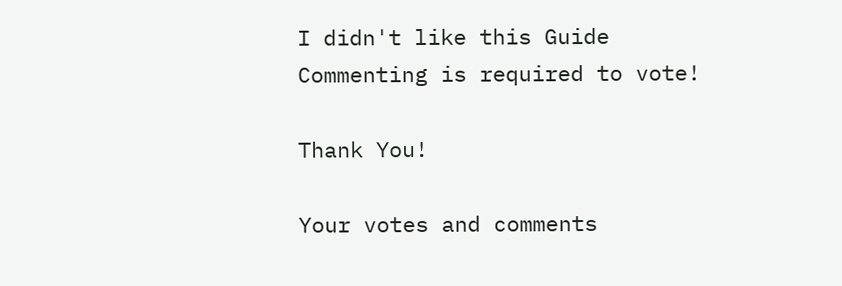I didn't like this Guide
Commenting is required to vote!

Thank You!

Your votes and comments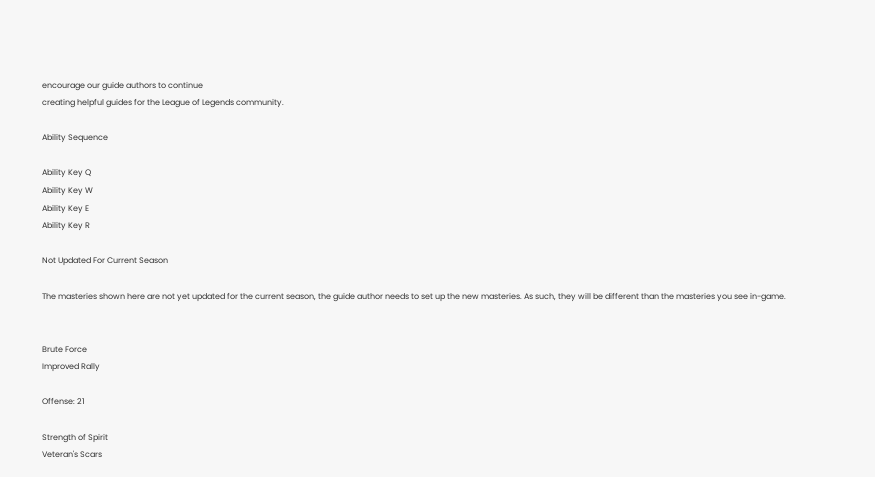encourage our guide authors to continue
creating helpful guides for the League of Legends community.

Ability Sequence

Ability Key Q
Ability Key W
Ability Key E
Ability Key R

Not Updated For Current Season

The masteries shown here are not yet updated for the current season, the guide author needs to set up the new masteries. As such, they will be different than the masteries you see in-game.


Brute Force
Improved Rally

Offense: 21

Strength of Spirit
Veteran's Scars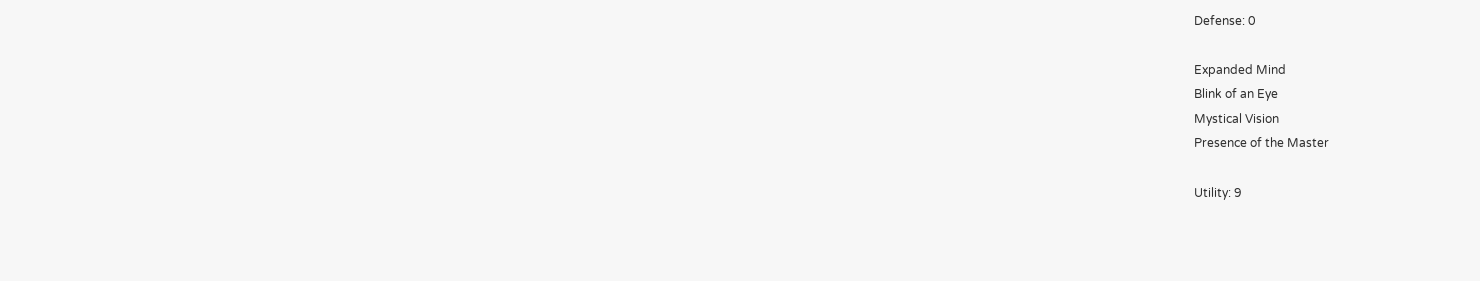Defense: 0

Expanded Mind
Blink of an Eye
Mystical Vision
Presence of the Master

Utility: 9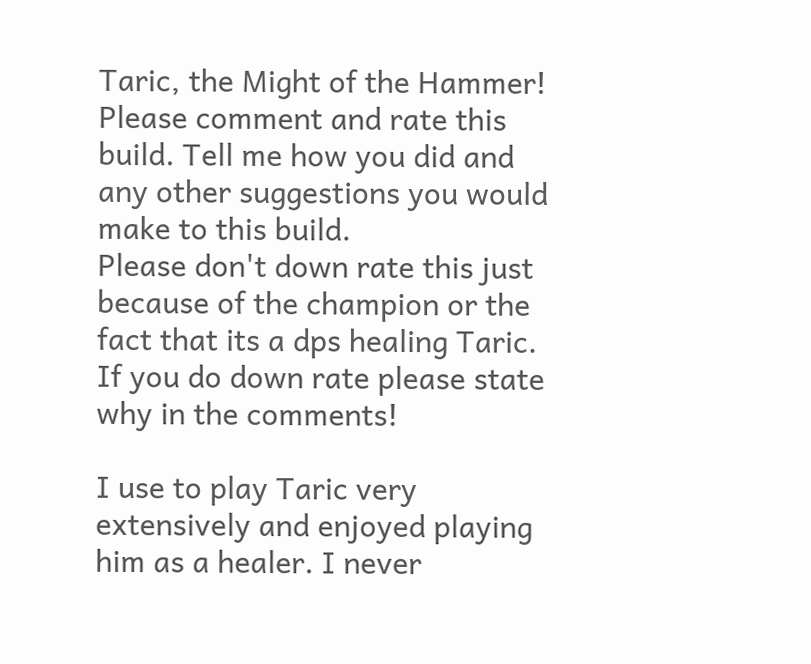Taric, the Might of the Hammer!
Please comment and rate this build. Tell me how you did and any other suggestions you would make to this build.
Please don't down rate this just because of the champion or the fact that its a dps healing Taric. If you do down rate please state why in the comments!

I use to play Taric very extensively and enjoyed playing him as a healer. I never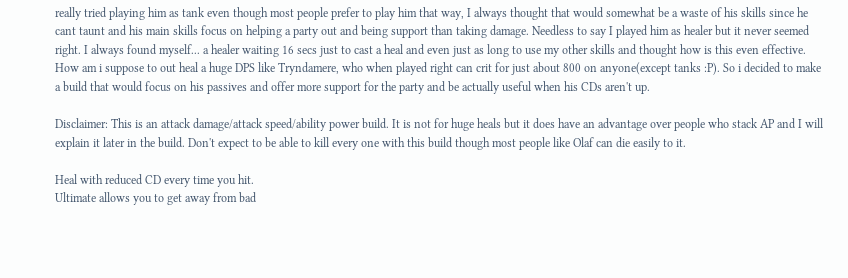really tried playing him as tank even though most people prefer to play him that way, I always thought that would somewhat be a waste of his skills since he cant taunt and his main skills focus on helping a party out and being support than taking damage. Needless to say I played him as healer but it never seemed right. I always found myself... a healer waiting 16 secs just to cast a heal and even just as long to use my other skills and thought how is this even effective. How am i suppose to out heal a huge DPS like Tryndamere, who when played right can crit for just about 800 on anyone(except tanks :P). So i decided to make a build that would focus on his passives and offer more support for the party and be actually useful when his CDs aren't up.

Disclaimer: This is an attack damage/attack speed/ability power build. It is not for huge heals but it does have an advantage over people who stack AP and I will explain it later in the build. Don't expect to be able to kill every one with this build though most people like Olaf can die easily to it.

Heal with reduced CD every time you hit.
Ultimate allows you to get away from bad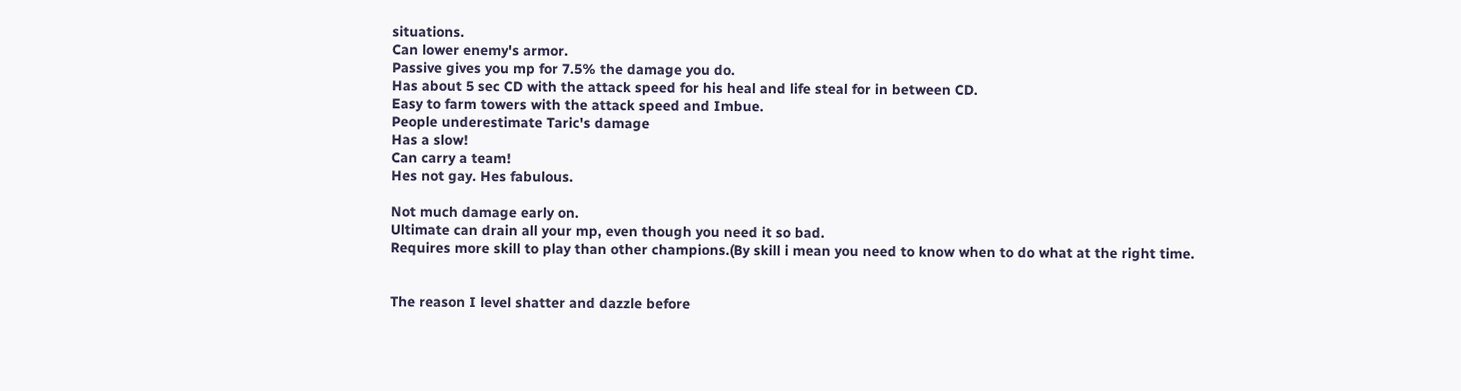situations.
Can lower enemy's armor.
Passive gives you mp for 7.5% the damage you do.
Has about 5 sec CD with the attack speed for his heal and life steal for in between CD.
Easy to farm towers with the attack speed and Imbue.
People underestimate Taric's damage
Has a slow!
Can carry a team!
Hes not gay. Hes fabulous.

Not much damage early on.
Ultimate can drain all your mp, even though you need it so bad.
Requires more skill to play than other champions.(By skill i mean you need to know when to do what at the right time.


The reason I level shatter and dazzle before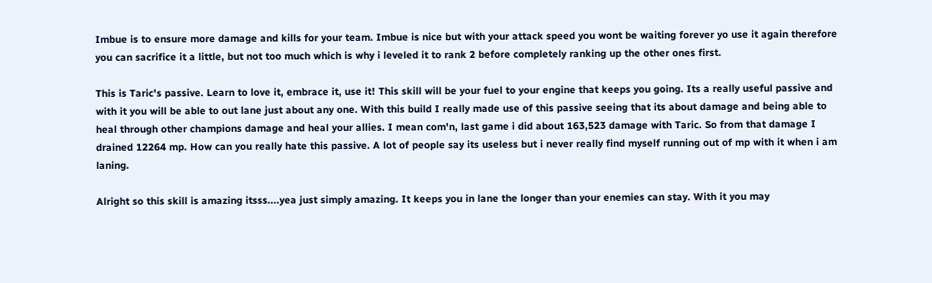Imbue is to ensure more damage and kills for your team. Imbue is nice but with your attack speed you wont be waiting forever yo use it again therefore you can sacrifice it a little, but not too much which is why i leveled it to rank 2 before completely ranking up the other ones first.

This is Taric's passive. Learn to love it, embrace it, use it! This skill will be your fuel to your engine that keeps you going. Its a really useful passive and with it you will be able to out lane just about any one. With this build I really made use of this passive seeing that its about damage and being able to heal through other champions damage and heal your allies. I mean com'n, last game i did about 163,523 damage with Taric. So from that damage I drained 12264 mp. How can you really hate this passive. A lot of people say its useless but i never really find myself running out of mp with it when i am laning.

Alright so this skill is amazing itsss....yea just simply amazing. It keeps you in lane the longer than your enemies can stay. With it you may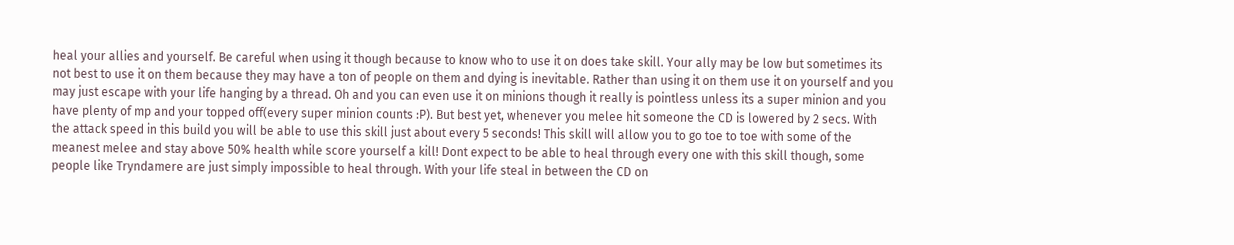heal your allies and yourself. Be careful when using it though because to know who to use it on does take skill. Your ally may be low but sometimes its not best to use it on them because they may have a ton of people on them and dying is inevitable. Rather than using it on them use it on yourself and you may just escape with your life hanging by a thread. Oh and you can even use it on minions though it really is pointless unless its a super minion and you have plenty of mp and your topped off(every super minion counts :P). But best yet, whenever you melee hit someone the CD is lowered by 2 secs. With the attack speed in this build you will be able to use this skill just about every 5 seconds! This skill will allow you to go toe to toe with some of the meanest melee and stay above 50% health while score yourself a kill! Dont expect to be able to heal through every one with this skill though, some people like Tryndamere are just simply impossible to heal through. With your life steal in between the CD on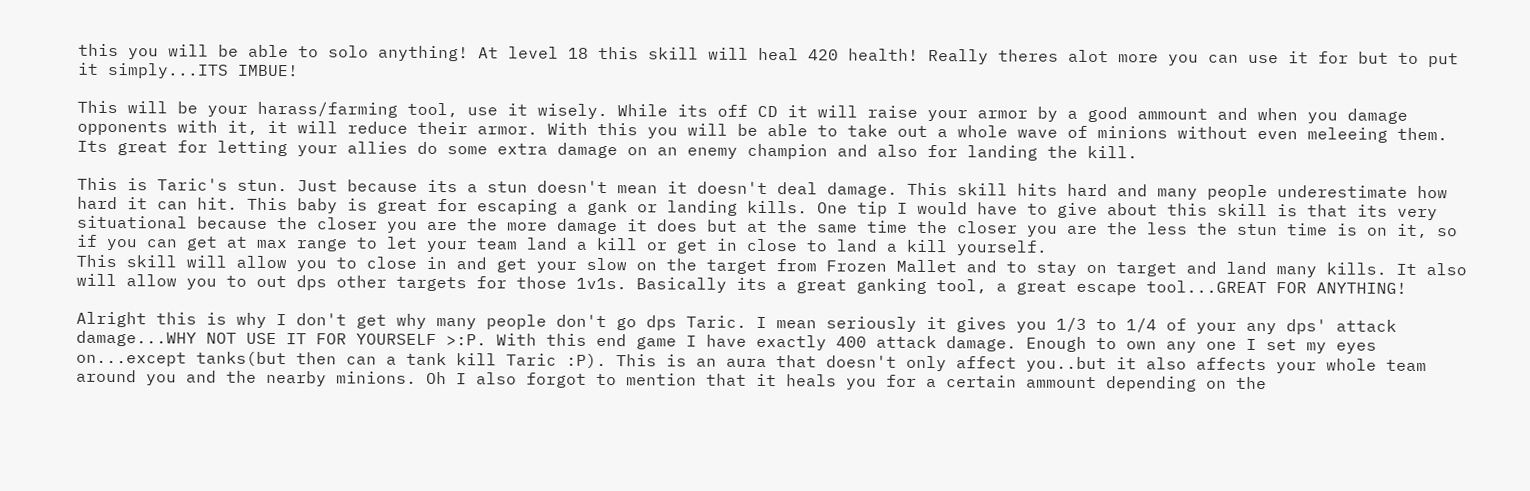this you will be able to solo anything! At level 18 this skill will heal 420 health! Really theres alot more you can use it for but to put it simply...ITS IMBUE!

This will be your harass/farming tool, use it wisely. While its off CD it will raise your armor by a good ammount and when you damage opponents with it, it will reduce their armor. With this you will be able to take out a whole wave of minions without even meleeing them. Its great for letting your allies do some extra damage on an enemy champion and also for landing the kill.

This is Taric's stun. Just because its a stun doesn't mean it doesn't deal damage. This skill hits hard and many people underestimate how hard it can hit. This baby is great for escaping a gank or landing kills. One tip I would have to give about this skill is that its very situational because the closer you are the more damage it does but at the same time the closer you are the less the stun time is on it, so if you can get at max range to let your team land a kill or get in close to land a kill yourself.
This skill will allow you to close in and get your slow on the target from Frozen Mallet and to stay on target and land many kills. It also will allow you to out dps other targets for those 1v1s. Basically its a great ganking tool, a great escape tool...GREAT FOR ANYTHING!

Alright this is why I don't get why many people don't go dps Taric. I mean seriously it gives you 1/3 to 1/4 of your any dps' attack damage...WHY NOT USE IT FOR YOURSELF >:P. With this end game I have exactly 400 attack damage. Enough to own any one I set my eyes on...except tanks(but then can a tank kill Taric :P). This is an aura that doesn't only affect you..but it also affects your whole team around you and the nearby minions. Oh I also forgot to mention that it heals you for a certain ammount depending on the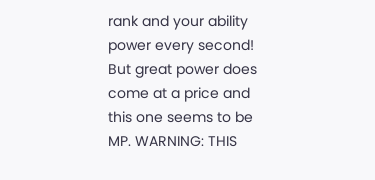rank and your ability power every second! But great power does come at a price and this one seems to be MP. WARNING: THIS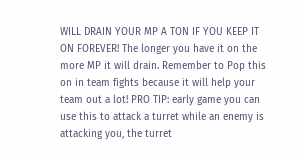WILL DRAIN YOUR MP A TON IF YOU KEEP IT ON FOREVER! The longer you have it on the more MP it will drain. Remember to Pop this on in team fights because it will help your team out a lot! PRO TIP: early game you can use this to attack a turret while an enemy is attacking you, the turret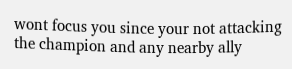wont focus you since your not attacking the champion and any nearby ally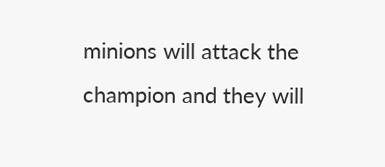minions will attack the champion and they will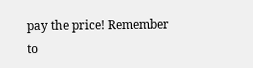pay the price! Remember to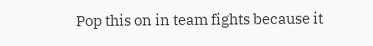Pop this on in team fights because it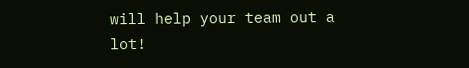will help your team out a lot!